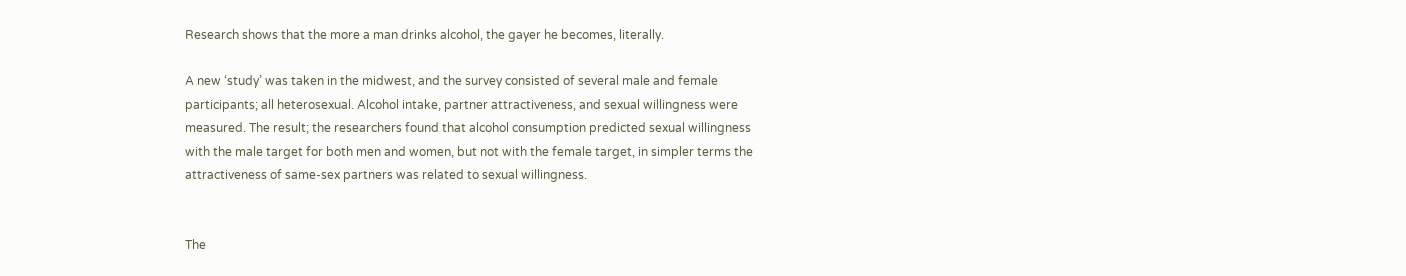Research shows that the more a man drinks alcohol, the gayer he becomes, literally.

A new ‘study’ was taken in the midwest, and the survey consisted of several male and female participants; all heterosexual. Alcohol intake, partner attractiveness, and sexual willingness were measured. The result; the researchers found that alcohol consumption predicted sexual willingness with the male target for both men and women, but not with the female target, in simpler terms the attractiveness of same-sex partners was related to sexual willingness.


The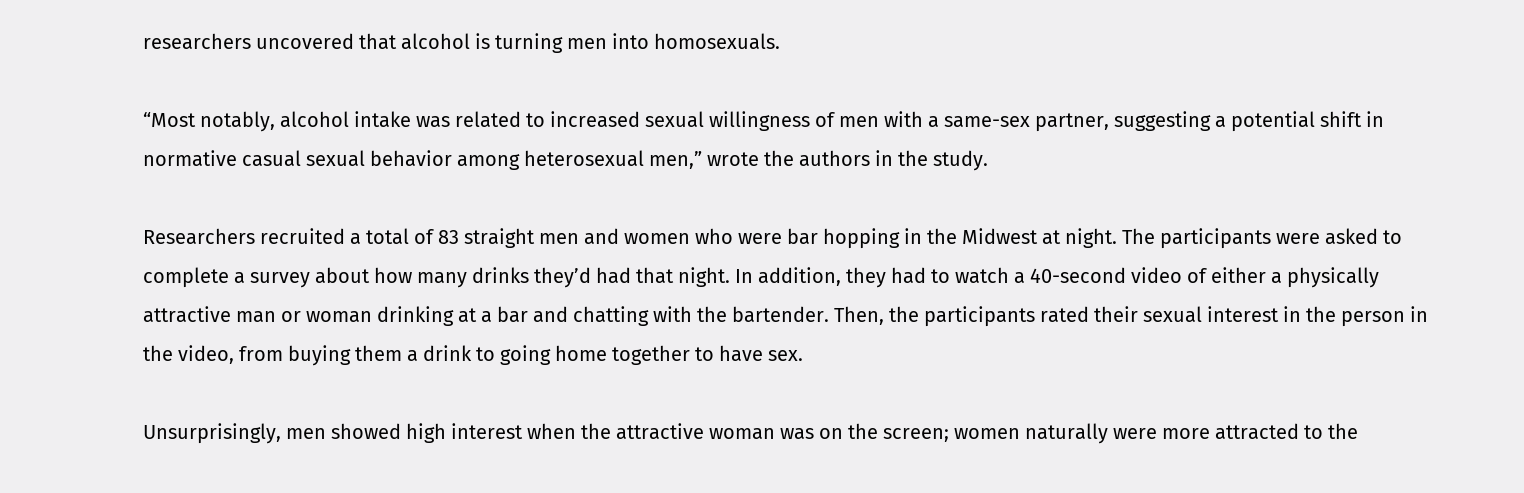researchers uncovered that alcohol is turning men into homosexuals.

“Most notably, alcohol intake was related to increased sexual willingness of men with a same-sex partner, suggesting a potential shift in normative casual sexual behavior among heterosexual men,” wrote the authors in the study.

Researchers recruited a total of 83 straight men and women who were bar hopping in the Midwest at night. The participants were asked to complete a survey about how many drinks they’d had that night. In addition, they had to watch a 40-second video of either a physically attractive man or woman drinking at a bar and chatting with the bartender. Then, the participants rated their sexual interest in the person in the video, from buying them a drink to going home together to have sex.

Unsurprisingly, men showed high interest when the attractive woman was on the screen; women naturally were more attracted to the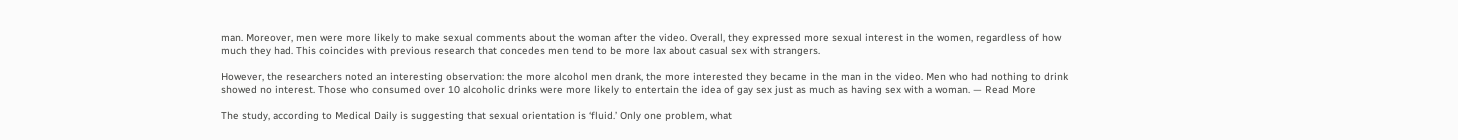man. Moreover, men were more likely to make sexual comments about the woman after the video. Overall, they expressed more sexual interest in the women, regardless of how much they had. This coincides with previous research that concedes men tend to be more lax about casual sex with strangers.

However, the researchers noted an interesting observation: the more alcohol men drank, the more interested they became in the man in the video. Men who had nothing to drink showed no interest. Those who consumed over 10 alcoholic drinks were more likely to entertain the idea of gay sex just as much as having sex with a woman. — Read More

The study, according to Medical Daily is suggesting that sexual orientation is ‘fluid.’ Only one problem, what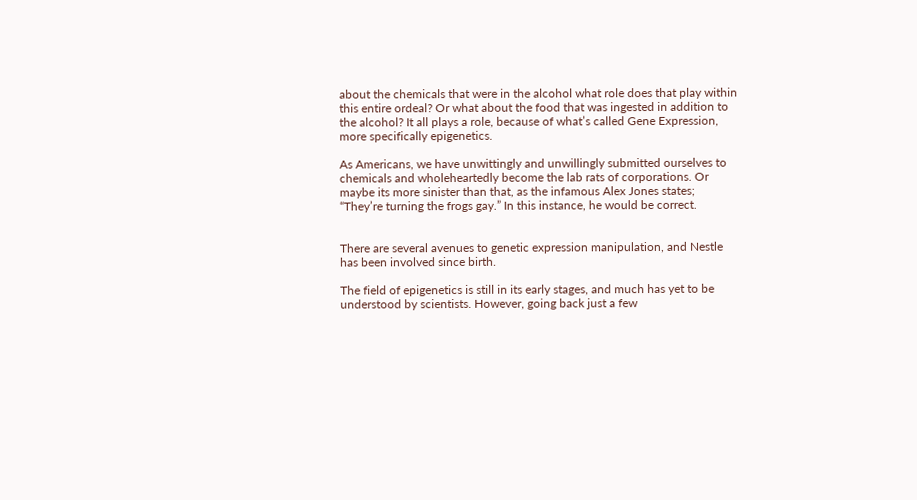about the chemicals that were in the alcohol what role does that play within this entire ordeal? Or what about the food that was ingested in addition to the alcohol? It all plays a role, because of what’s called Gene Expression, more specifically epigenetics.

As Americans, we have unwittingly and unwillingly submitted ourselves to chemicals and wholeheartedly become the lab rats of corporations. Or maybe its more sinister than that, as the infamous Alex Jones states; “They’re turning the frogs gay.” In this instance, he would be correct.


There are several avenues to genetic expression manipulation, and Nestle has been involved since birth.

The field of epigenetics is still in its early stages, and much has yet to be understood by scientists. However, going back just a few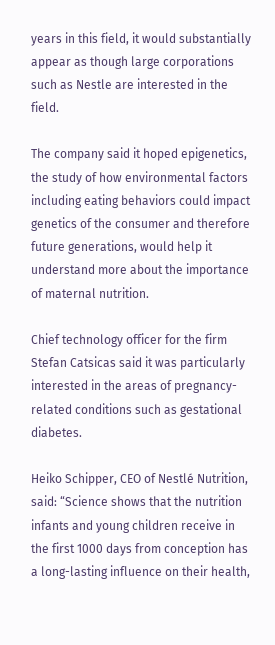years in this field, it would substantially appear as though large corporations such as Nestle are interested in the field.

The company said it hoped epigenetics, the study of how environmental factors including eating behaviors could impact genetics of the consumer and therefore future generations, would help it understand more about the importance of maternal nutrition.

Chief technology officer for the firm Stefan Catsicas said it was particularly interested in the areas of pregnancy-related conditions such as gestational diabetes.

Heiko Schipper, CEO of Nestlé Nutrition, said: “Science shows that the nutrition infants and young children receive in the first 1000 days from conception has a long-lasting influence on their health,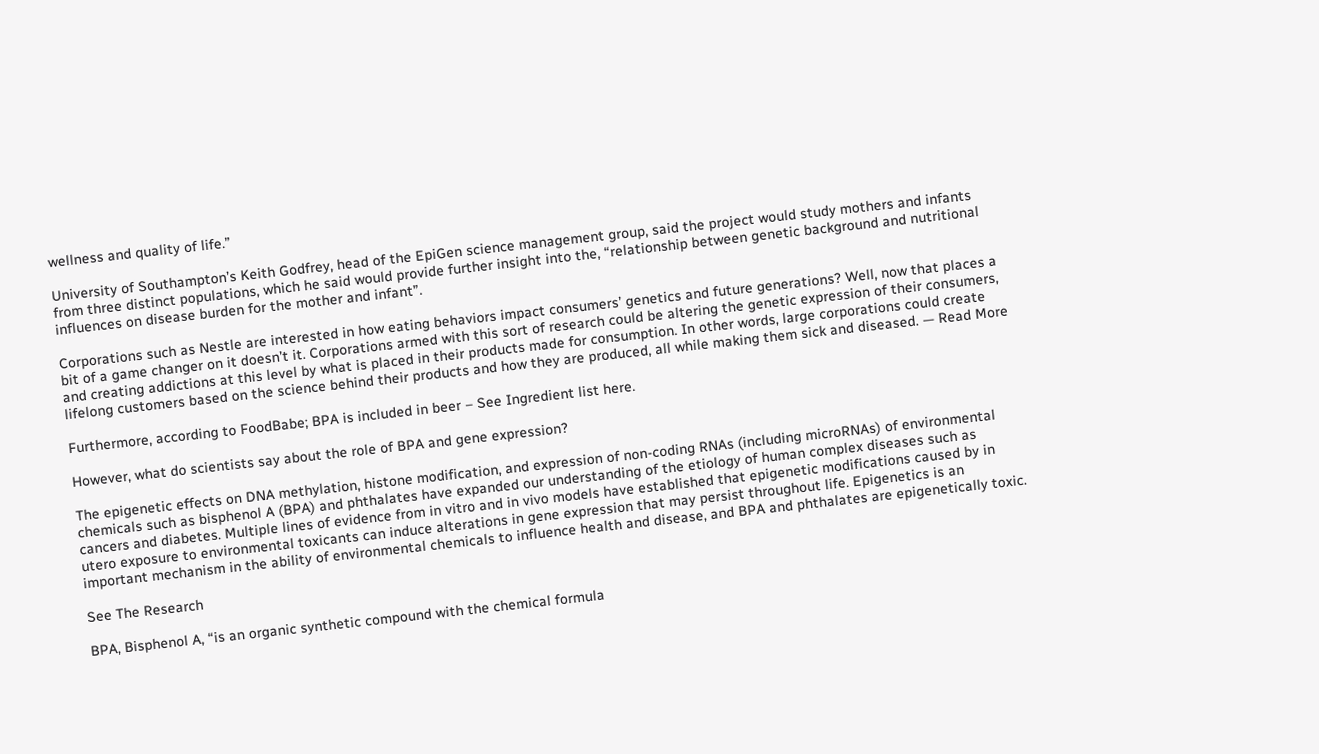wellness and quality of life.”

University of Southampton’s Keith Godfrey, head of the EpiGen science management group, said the project would study mothers and infants from three distinct populations, which he said would provide further insight into the, “relationship between genetic background and nutritional influences on disease burden for the mother and infant”.

Corporations such as Nestle are interested in how eating behaviors impact consumers’ genetics and future generations? Well, now that places a bit of a game changer on it doesn’t it. Corporations armed with this sort of research could be altering the genetic expression of their consumers, and creating addictions at this level by what is placed in their products made for consumption. In other words, large corporations could create lifelong customers based on the science behind their products and how they are produced, all while making them sick and diseased. — Read More

Furthermore, according to FoodBabe; BPA is included in beer – See Ingredient list here.

However, what do scientists say about the role of BPA and gene expression?

The epigenetic effects on DNA methylation, histone modification, and expression of non-coding RNAs (including microRNAs) of environmental chemicals such as bisphenol A (BPA) and phthalates have expanded our understanding of the etiology of human complex diseases such as cancers and diabetes. Multiple lines of evidence from in vitro and in vivo models have established that epigenetic modifications caused by in utero exposure to environmental toxicants can induce alterations in gene expression that may persist throughout life. Epigenetics is an important mechanism in the ability of environmental chemicals to influence health and disease, and BPA and phthalates are epigenetically toxic.

See The Research

BPA, Bisphenol A, “is an organic synthetic compound with the chemical formula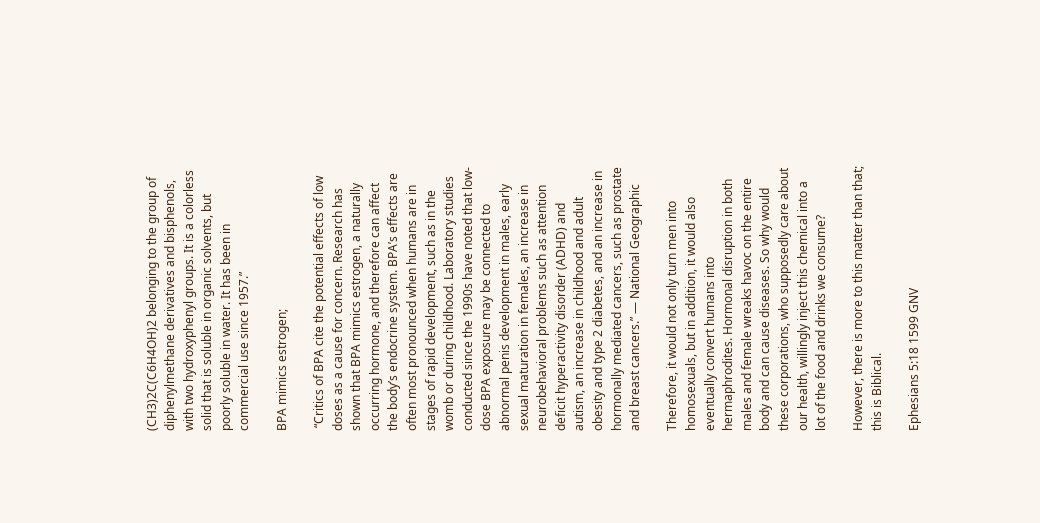(CH3)2C(C6H4OH)2 belonging to the group of diphenylmethane derivatives and bisphenols, with two hydroxyphenyl groups. It is a colorless solid that is soluble in organic solvents, but poorly soluble in water. It has been in commercial use since 1957.”

BPA mimics estrogen;

 “Critics of BPA cite the potential effects of low doses as a cause for concern. Research has shown that BPA mimics estrogen, a naturally occurring hormone, and therefore can affect the body’s endocrine system. BPA’s effects are often most pronounced when humans are in stages of rapid development, such as in the womb or during childhood. Laboratory studies conducted since the 1990s have noted that low-dose BPA exposure may be connected to abnormal penis development in males, early sexual maturation in females, an increase in neurobehavioral problems such as attention deficit hyperactivity disorder (ADHD) and autism, an increase in childhood and adult obesity and type 2 diabetes, and an increase in hormonally mediated cancers, such as prostate and breast cancers.” — National Geographic

Therefore, it would not only turn men into homosexuals, but in addition, it would also eventually convert humans into hermaphrodites. Hormonal disruption in both males and female wreaks havoc on the entire body and can cause diseases. So why would these corporations, who supposedly care about our health, willingly inject this chemical into a lot of the food and drinks we consume?

However, there is more to this matter than that; this is Biblical.

Ephesians 5:18 1599 GNV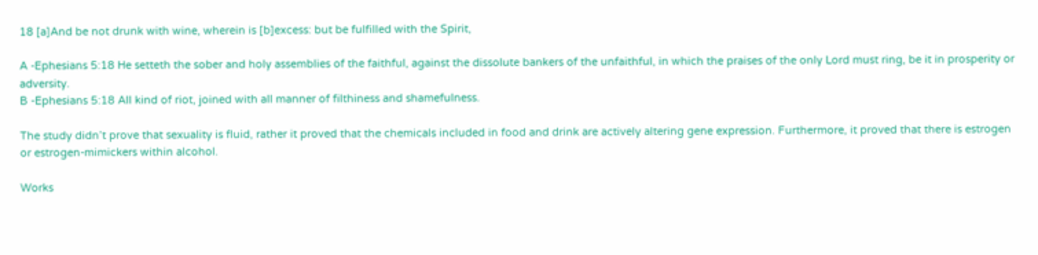18 [a]And be not drunk with wine, wherein is [b]excess: but be fulfilled with the Spirit,

A -Ephesians 5:18 He setteth the sober and holy assemblies of the faithful, against the dissolute bankers of the unfaithful, in which the praises of the only Lord must ring, be it in prosperity or adversity.
B -Ephesians 5:18 All kind of riot, joined with all manner of filthiness and shamefulness.

The study didn’t prove that sexuality is fluid, rather it proved that the chemicals included in food and drink are actively altering gene expression. Furthermore, it proved that there is estrogen or estrogen-mimickers within alcohol.

Works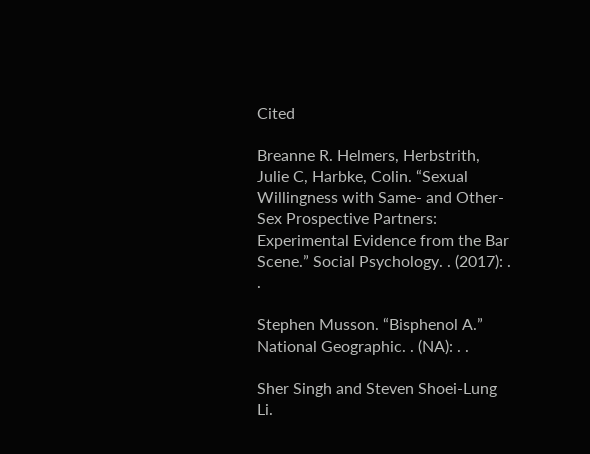Cited

Breanne R. Helmers, Herbstrith, Julie C, Harbke, Colin. “Sexual Willingness with Same- and Other-Sex Prospective Partners: Experimental Evidence from the Bar Scene.” Social Psychology. . (2017): . .

Stephen Musson. “Bisphenol A.” National Geographic. . (NA): . .

Sher Singh and Steven Shoei-Lung Li.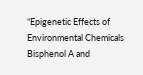“Epigenetic Effects of Environmental Chemicals Bisphenol A and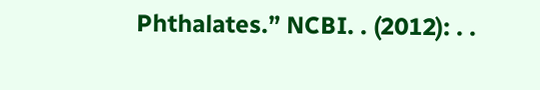Phthalates.” NCBI. . (2012): . .